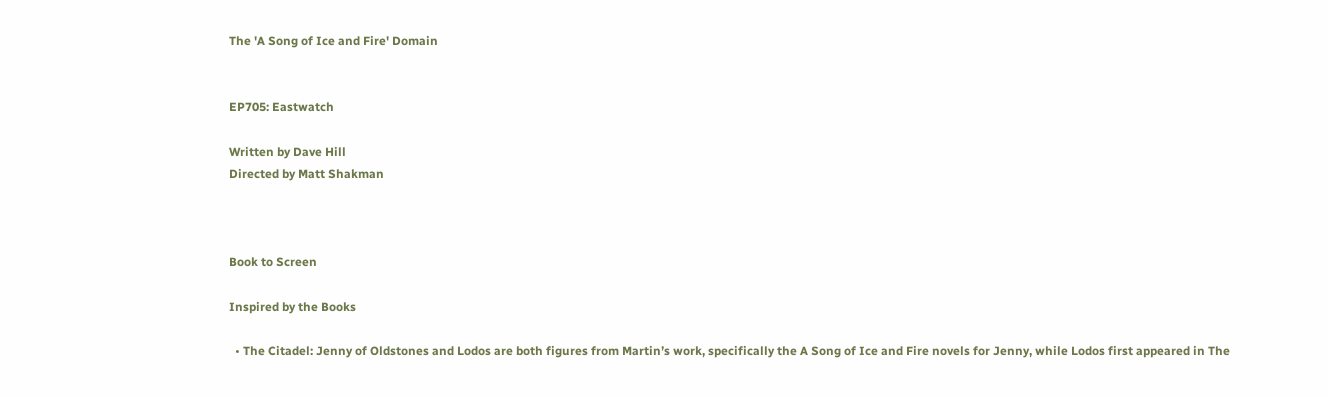The 'A Song of Ice and Fire' Domain


EP705: Eastwatch

Written by Dave Hill
Directed by Matt Shakman



Book to Screen

Inspired by the Books

  • The Citadel: Jenny of Oldstones and Lodos are both figures from Martin’s work, specifically the A Song of Ice and Fire novels for Jenny, while Lodos first appeared in The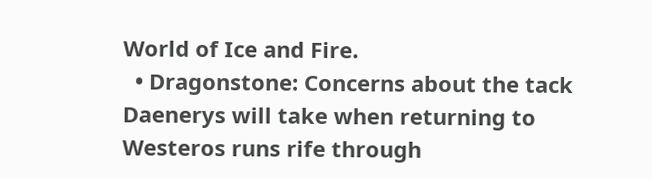World of Ice and Fire.
  • Dragonstone: Concerns about the tack Daenerys will take when returning to Westeros runs rife through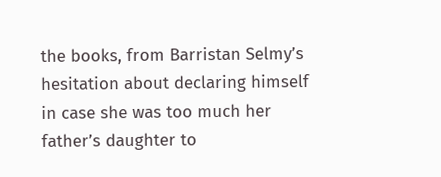the books, from Barristan Selmy’s hesitation about declaring himself in case she was too much her father’s daughter to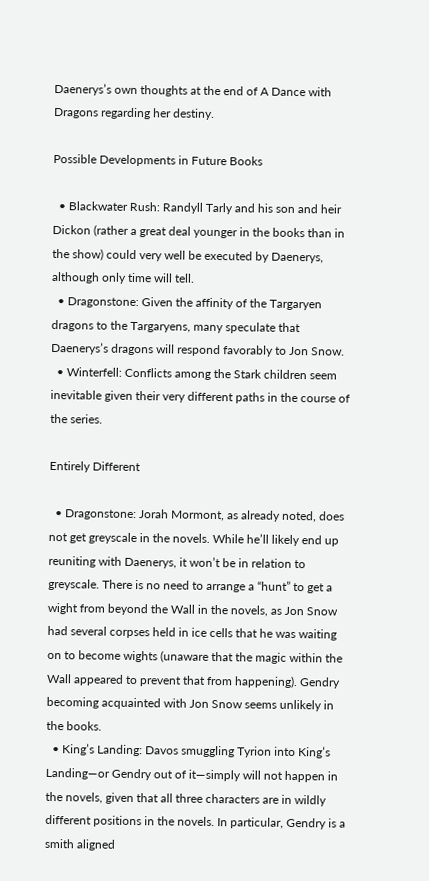Daenerys’s own thoughts at the end of A Dance with Dragons regarding her destiny.

Possible Developments in Future Books

  • Blackwater Rush: Randyll Tarly and his son and heir Dickon (rather a great deal younger in the books than in the show) could very well be executed by Daenerys, although only time will tell.
  • Dragonstone: Given the affinity of the Targaryen dragons to the Targaryens, many speculate that Daenerys’s dragons will respond favorably to Jon Snow.
  • Winterfell: Conflicts among the Stark children seem inevitable given their very different paths in the course of the series.

Entirely Different

  • Dragonstone: Jorah Mormont, as already noted, does not get greyscale in the novels. While he’ll likely end up reuniting with Daenerys, it won’t be in relation to greyscale. There is no need to arrange a “hunt” to get a wight from beyond the Wall in the novels, as Jon Snow had several corpses held in ice cells that he was waiting on to become wights (unaware that the magic within the Wall appeared to prevent that from happening). Gendry becoming acquainted with Jon Snow seems unlikely in the books.
  • King’s Landing: Davos smuggling Tyrion into King’s Landing—or Gendry out of it—simply will not happen in the novels, given that all three characters are in wildly different positions in the novels. In particular, Gendry is a smith aligned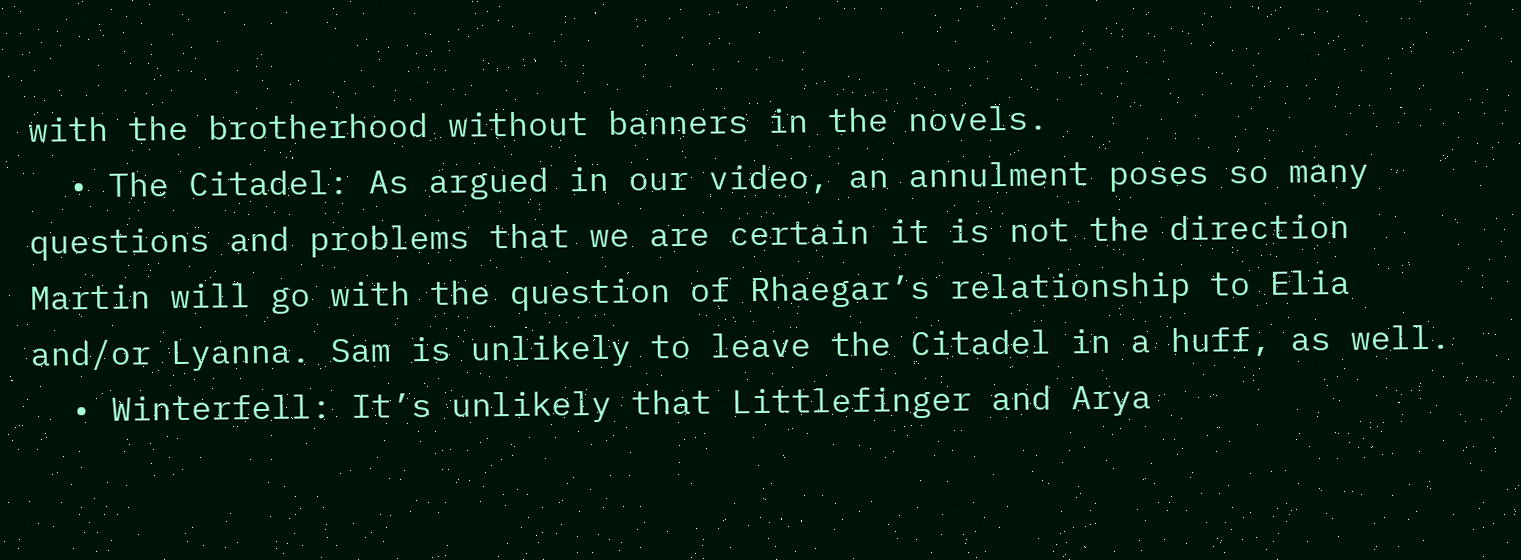with the brotherhood without banners in the novels.
  • The Citadel: As argued in our video, an annulment poses so many questions and problems that we are certain it is not the direction Martin will go with the question of Rhaegar’s relationship to Elia and/or Lyanna. Sam is unlikely to leave the Citadel in a huff, as well.
  • Winterfell: It’s unlikely that Littlefinger and Arya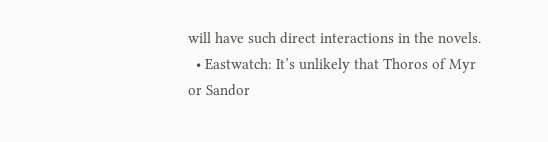will have such direct interactions in the novels.
  • Eastwatch: It’s unlikely that Thoros of Myr or Sandor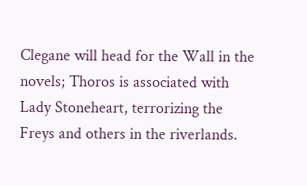Clegane will head for the Wall in the novels; Thoros is associated with Lady Stoneheart, terrorizing the Freys and others in the riverlands.